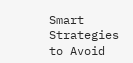Smart Strategies to Avoid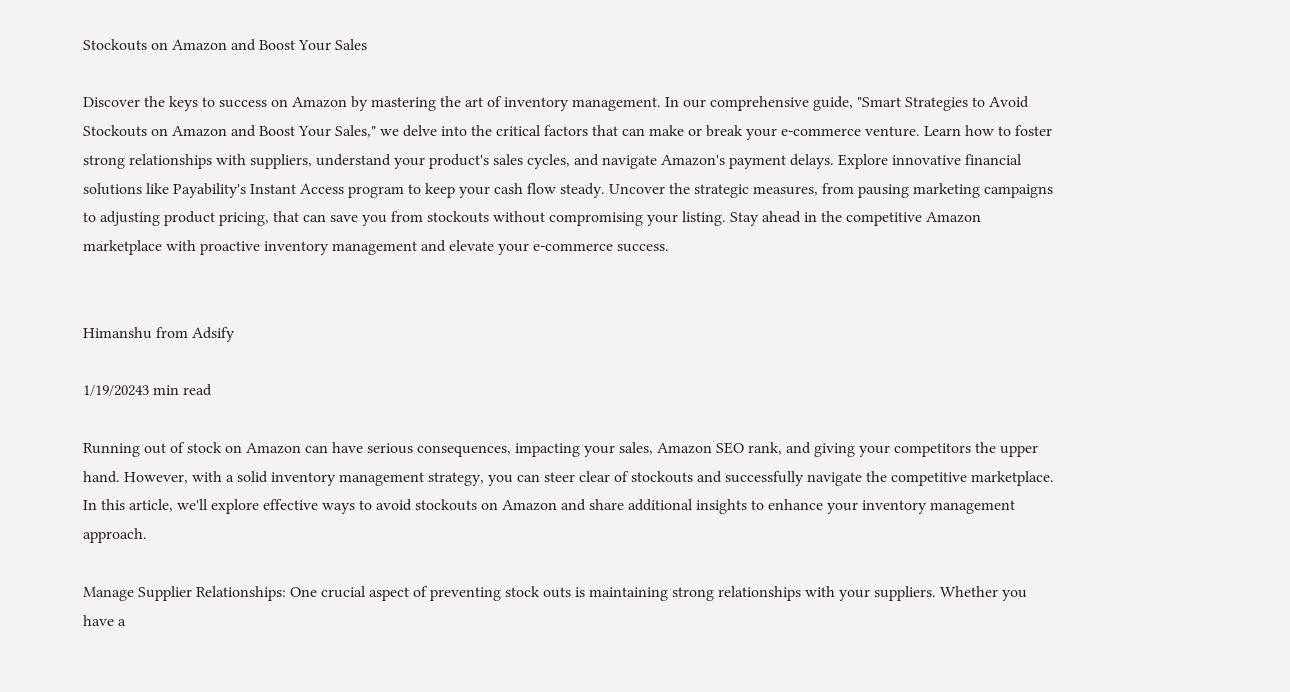Stockouts on Amazon and Boost Your Sales

Discover the keys to success on Amazon by mastering the art of inventory management. In our comprehensive guide, "Smart Strategies to Avoid Stockouts on Amazon and Boost Your Sales," we delve into the critical factors that can make or break your e-commerce venture. Learn how to foster strong relationships with suppliers, understand your product's sales cycles, and navigate Amazon's payment delays. Explore innovative financial solutions like Payability's Instant Access program to keep your cash flow steady. Uncover the strategic measures, from pausing marketing campaigns to adjusting product pricing, that can save you from stockouts without compromising your listing. Stay ahead in the competitive Amazon marketplace with proactive inventory management and elevate your e-commerce success.


Himanshu from Adsify

1/19/20243 min read

Running out of stock on Amazon can have serious consequences, impacting your sales, Amazon SEO rank, and giving your competitors the upper hand. However, with a solid inventory management strategy, you can steer clear of stockouts and successfully navigate the competitive marketplace. In this article, we'll explore effective ways to avoid stockouts on Amazon and share additional insights to enhance your inventory management approach.

Manage Supplier Relationships: One crucial aspect of preventing stock outs is maintaining strong relationships with your suppliers. Whether you have a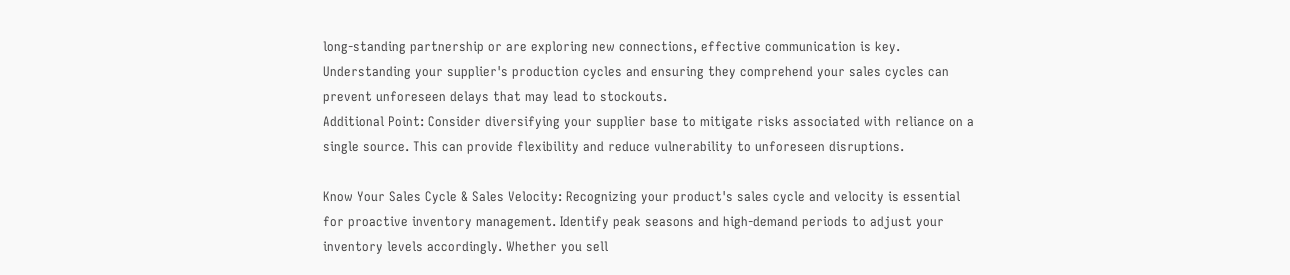long-standing partnership or are exploring new connections, effective communication is key. Understanding your supplier's production cycles and ensuring they comprehend your sales cycles can prevent unforeseen delays that may lead to stockouts.
Additional Point: Consider diversifying your supplier base to mitigate risks associated with reliance on a single source. This can provide flexibility and reduce vulnerability to unforeseen disruptions.

Know Your Sales Cycle & Sales Velocity: Recognizing your product's sales cycle and velocity is essential for proactive inventory management. Identify peak seasons and high-demand periods to adjust your inventory levels accordingly. Whether you sell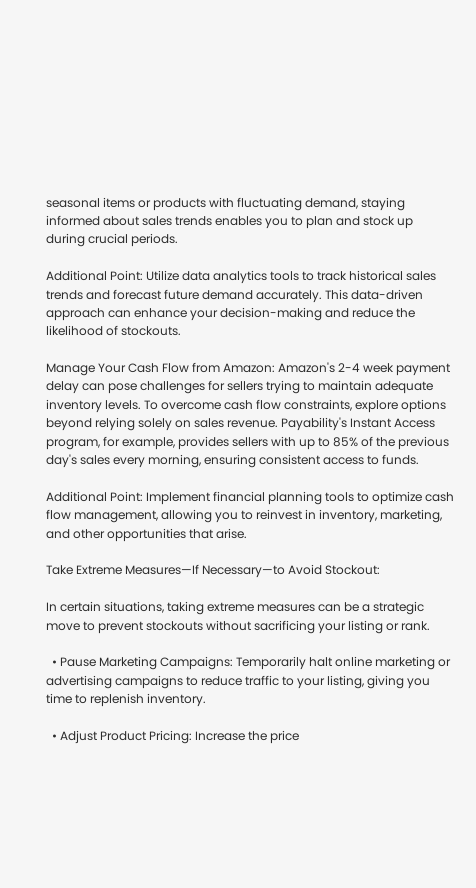seasonal items or products with fluctuating demand, staying informed about sales trends enables you to plan and stock up during crucial periods.

Additional Point: Utilize data analytics tools to track historical sales trends and forecast future demand accurately. This data-driven approach can enhance your decision-making and reduce the likelihood of stockouts.

Manage Your Cash Flow from Amazon: Amazon's 2-4 week payment delay can pose challenges for sellers trying to maintain adequate inventory levels. To overcome cash flow constraints, explore options beyond relying solely on sales revenue. Payability's Instant Access program, for example, provides sellers with up to 85% of the previous day's sales every morning, ensuring consistent access to funds.

Additional Point: Implement financial planning tools to optimize cash flow management, allowing you to reinvest in inventory, marketing, and other opportunities that arise.

Take Extreme Measures—If Necessary—to Avoid Stockout:

In certain situations, taking extreme measures can be a strategic move to prevent stockouts without sacrificing your listing or rank.

  • Pause Marketing Campaigns: Temporarily halt online marketing or advertising campaigns to reduce traffic to your listing, giving you time to replenish inventory.

  • Adjust Product Pricing: Increase the price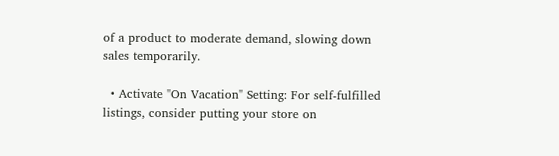of a product to moderate demand, slowing down sales temporarily.

  • Activate "On Vacation" Setting: For self-fulfilled listings, consider putting your store on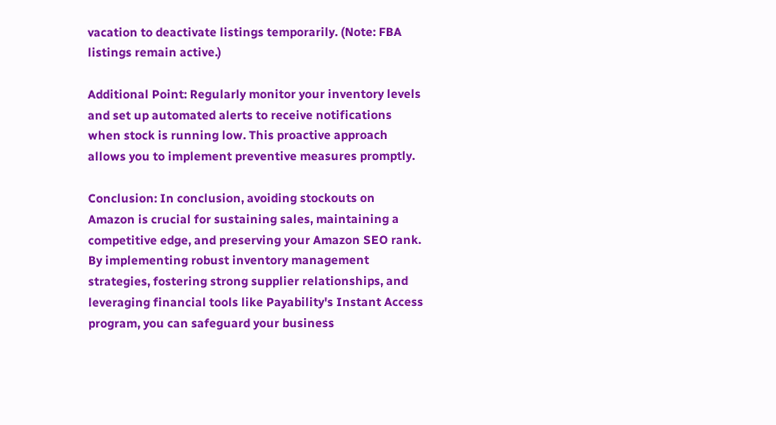vacation to deactivate listings temporarily. (Note: FBA listings remain active.)

Additional Point: Regularly monitor your inventory levels and set up automated alerts to receive notifications when stock is running low. This proactive approach allows you to implement preventive measures promptly.

Conclusion: In conclusion, avoiding stockouts on Amazon is crucial for sustaining sales, maintaining a competitive edge, and preserving your Amazon SEO rank. By implementing robust inventory management strategies, fostering strong supplier relationships, and leveraging financial tools like Payability's Instant Access program, you can safeguard your business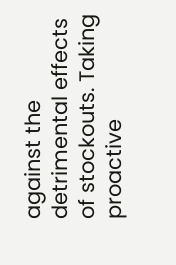against the detrimental effects of stockouts. Taking proactive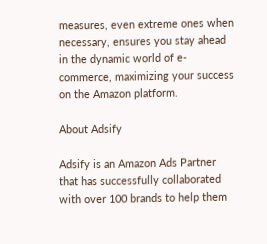measures, even extreme ones when necessary, ensures you stay ahead in the dynamic world of e-commerce, maximizing your success on the Amazon platform.

About Adsify

Adsify is an Amazon Ads Partner that has successfully collaborated with over 100 brands to help them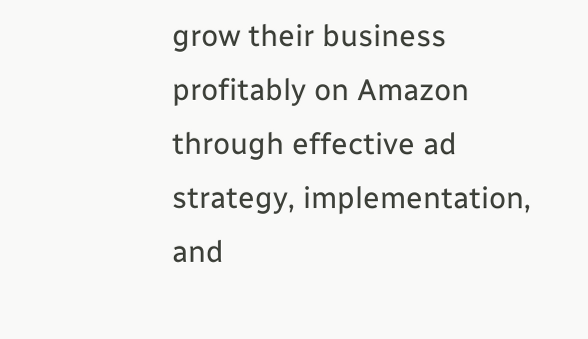grow their business profitably on Amazon through effective ad strategy, implementation, and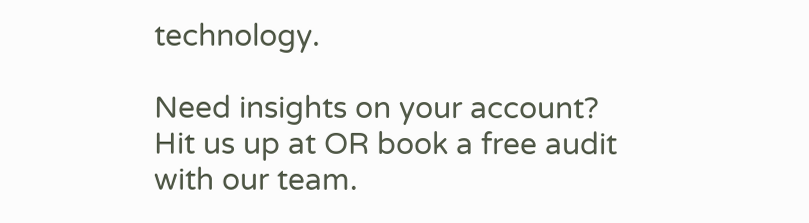technology.

Need insights on your account? Hit us up at OR book a free audit with our team.